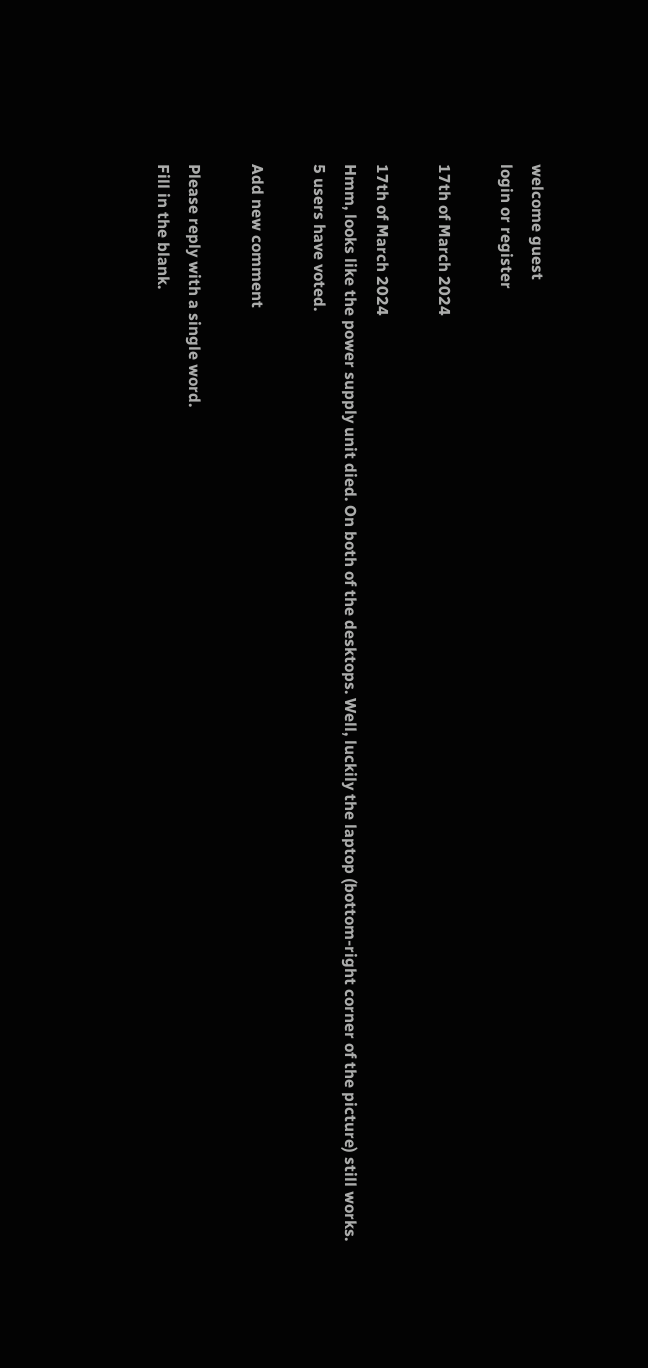welcome guest
login or register

17th of March 2024

17th of March 2024
Hmm, looks like the power supply unit died. On both of the desktops. Well, luckily the laptop (bottom-right corner of the picture) still works.
5 users have voted.

Add new comment

Please reply with a single word.
Fill in the blank.